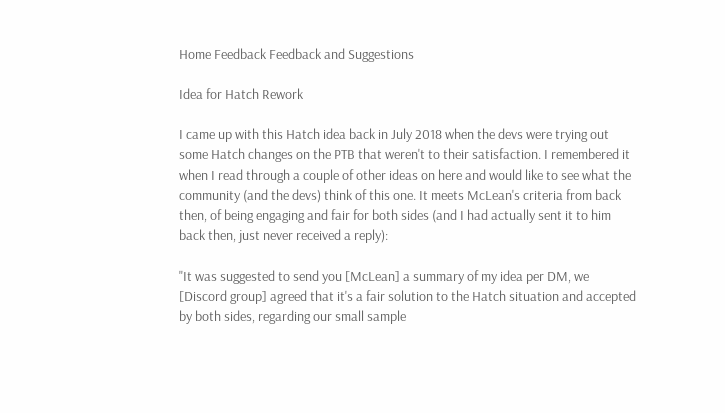Home Feedback Feedback and Suggestions

Idea for Hatch Rework

I came up with this Hatch idea back in July 2018 when the devs were trying out some Hatch changes on the PTB that weren't to their satisfaction. I remembered it when I read through a couple of other ideas on here and would like to see what the community (and the devs) think of this one. It meets McLean's criteria from back then, of being engaging and fair for both sides (and I had actually sent it to him back then, just never received a reply):

"It was suggested to send you [McLean] a summary of my idea per DM, we [Discord group] agreed that it's a fair solution to the Hatch situation and accepted by both sides, regarding our small sample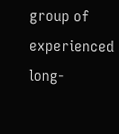group of experienced long-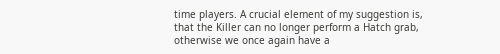time players. A crucial element of my suggestion is, that the Killer can no longer perform a Hatch grab, otherwise we once again have a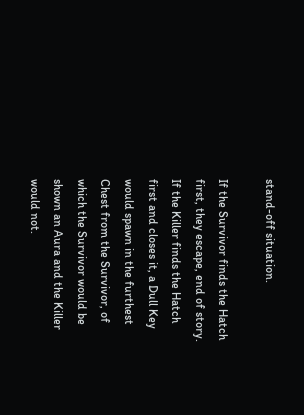stand-off situation.

If the Survivor finds the Hatch first, they escape, end of story. If the Killer finds the Hatch first and closes it, a Dull Key would spawn in the furthest Chest from the Survivor, of which the Survivor would be shown an Aura and the Killer would not.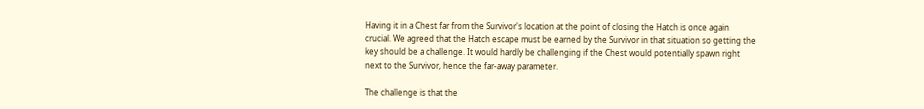Having it in a Chest far from the Survivor's location at the point of closing the Hatch is once again crucial. We agreed that the Hatch escape must be earned by the Survivor in that situation so getting the key should be a challenge. It would hardly be challenging if the Chest would potentially spawn right next to the Survivor, hence the far-away parameter.

The challenge is that the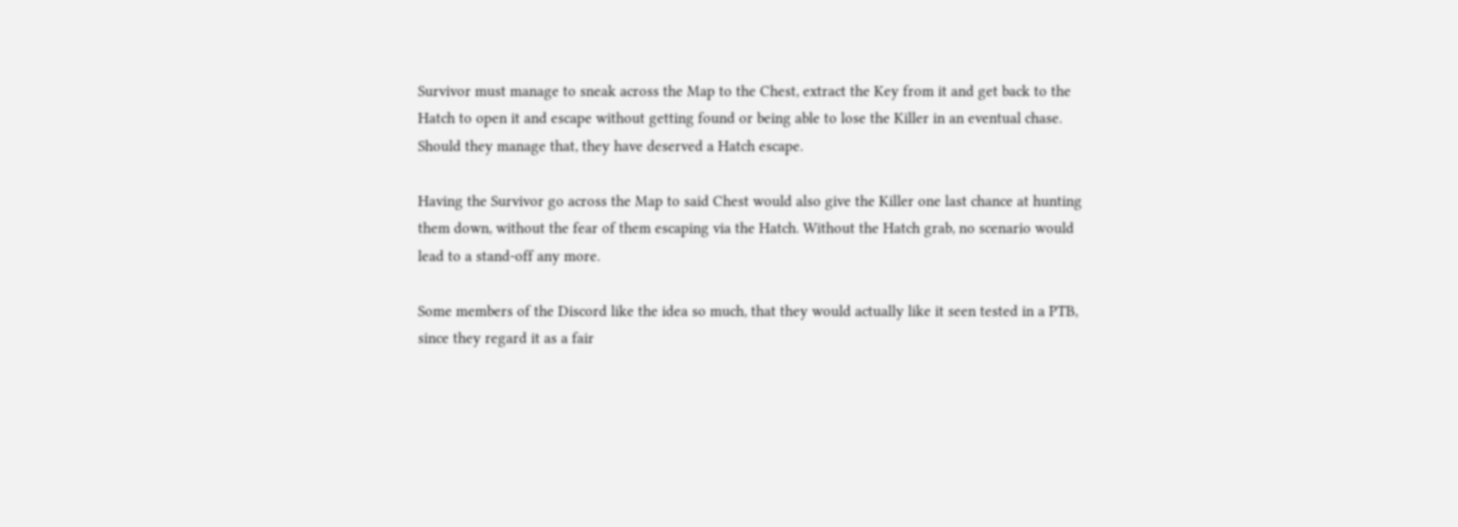Survivor must manage to sneak across the Map to the Chest, extract the Key from it and get back to the Hatch to open it and escape without getting found or being able to lose the Killer in an eventual chase. Should they manage that, they have deserved a Hatch escape.

Having the Survivor go across the Map to said Chest would also give the Killer one last chance at hunting them down, without the fear of them escaping via the Hatch. Without the Hatch grab, no scenario would lead to a stand-off any more.

Some members of the Discord like the idea so much, that they would actually like it seen tested in a PTB, since they regard it as a fair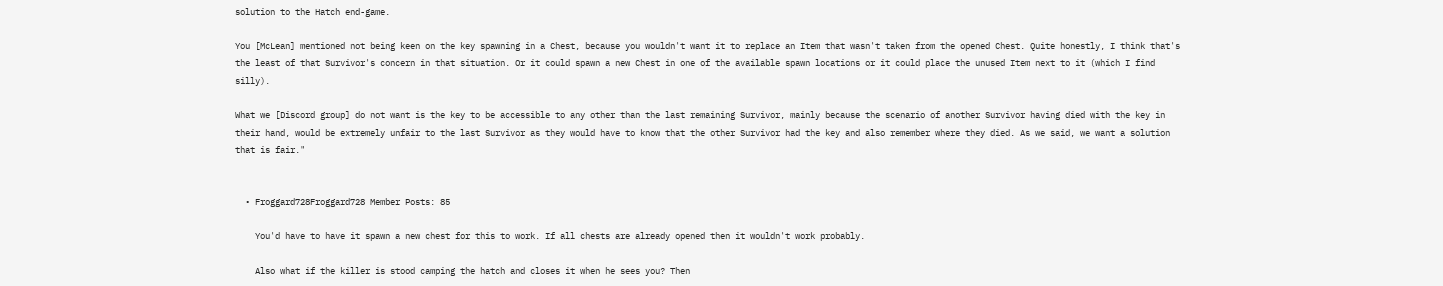solution to the Hatch end-game.

You [McLean] mentioned not being keen on the key spawning in a Chest, because you wouldn't want it to replace an Item that wasn't taken from the opened Chest. Quite honestly, I think that's the least of that Survivor's concern in that situation. Or it could spawn a new Chest in one of the available spawn locations or it could place the unused Item next to it (which I find silly).

What we [Discord group] do not want is the key to be accessible to any other than the last remaining Survivor, mainly because the scenario of another Survivor having died with the key in their hand, would be extremely unfair to the last Survivor as they would have to know that the other Survivor had the key and also remember where they died. As we said, we want a solution that is fair."


  • Froggard728Froggard728 Member Posts: 85

    You'd have to have it spawn a new chest for this to work. If all chests are already opened then it wouldn't work probably.

    Also what if the killer is stood camping the hatch and closes it when he sees you? Then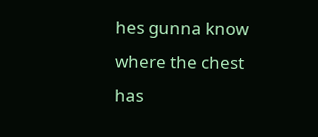hes gunna know where the chest has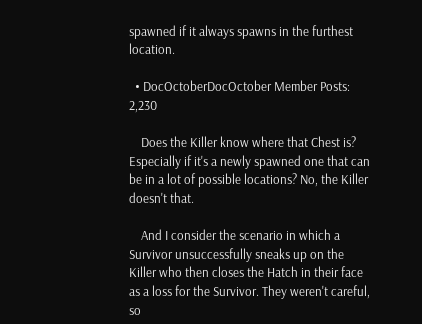spawned if it always spawns in the furthest location.

  • DocOctoberDocOctober Member Posts: 2,230

    Does the Killer know where that Chest is? Especially if it's a newly spawned one that can be in a lot of possible locations? No, the Killer doesn't that.

    And I consider the scenario in which a Survivor unsuccessfully sneaks up on the Killer who then closes the Hatch in their face as a loss for the Survivor. They weren't careful, so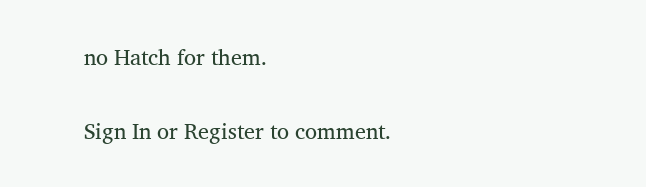no Hatch for them.

Sign In or Register to comment.